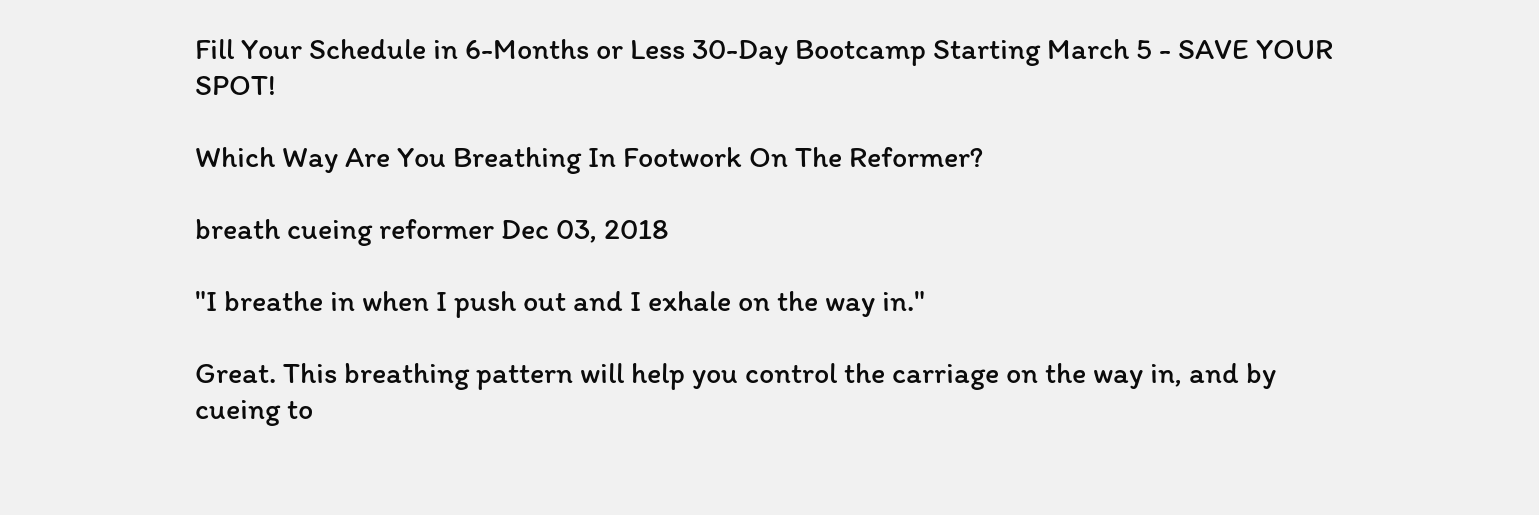Fill Your Schedule in 6-Months or Less 30-Day Bootcamp Starting March 5 - SAVE YOUR SPOT!

Which Way Are You Breathing In Footwork On The Reformer?

breath cueing reformer Dec 03, 2018

"I breathe in when I push out and I exhale on the way in."

Great. This breathing pattern will help you control the carriage on the way in, and by cueing to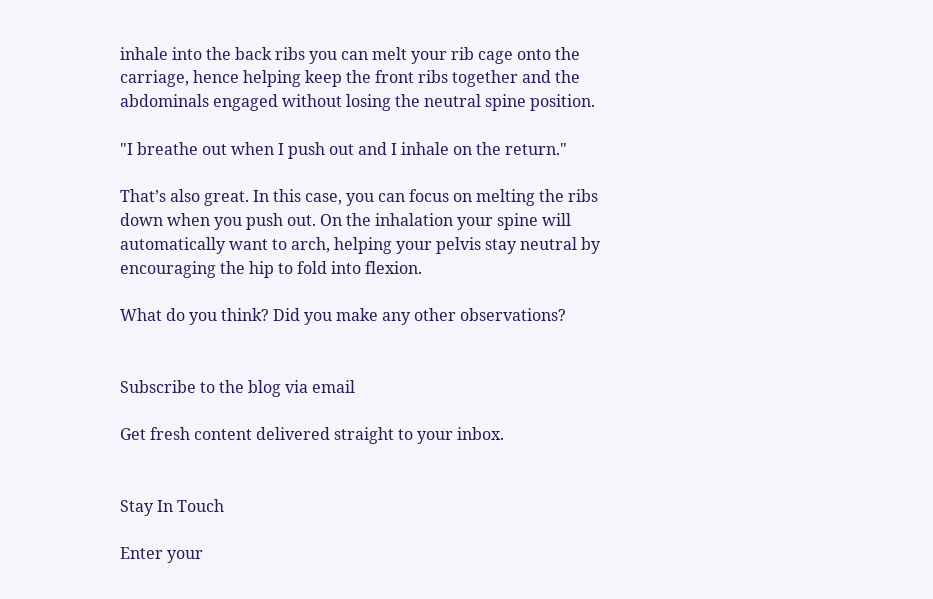inhale into the back ribs you can melt your rib cage onto the carriage, hence helping keep the front ribs together and the abdominals engaged without losing the neutral spine position.

"I breathe out when I push out and I inhale on the return."

That’s also great. In this case, you can focus on melting the ribs down when you push out. On the inhalation your spine will automatically want to arch, helping your pelvis stay neutral by encouraging the hip to fold into flexion.

What do you think? Did you make any other observations?


Subscribe to the blog via email

Get fresh content delivered straight to your inbox.


Stay In Touch

Enter your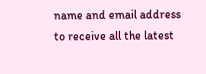name and email address to receive all the latest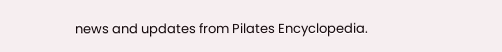news and updates from Pilates Encyclopedia.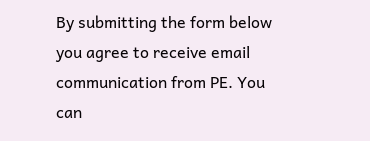By submitting the form below you agree to receive email communication from PE. You can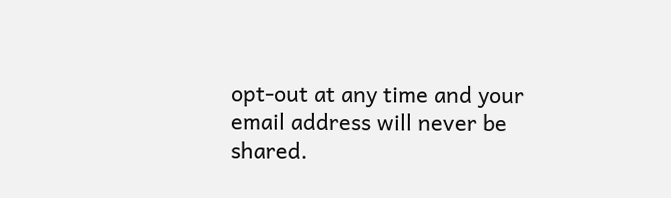opt-out at any time and your email address will never be shared.